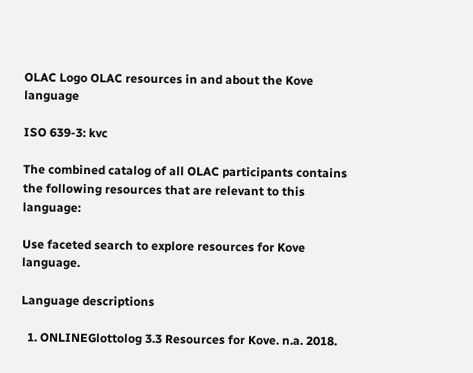OLAC Logo OLAC resources in and about the Kove language

ISO 639-3: kvc

The combined catalog of all OLAC participants contains the following resources that are relevant to this language:

Use faceted search to explore resources for Kove language.

Language descriptions

  1. ONLINEGlottolog 3.3 Resources for Kove. n.a. 2018.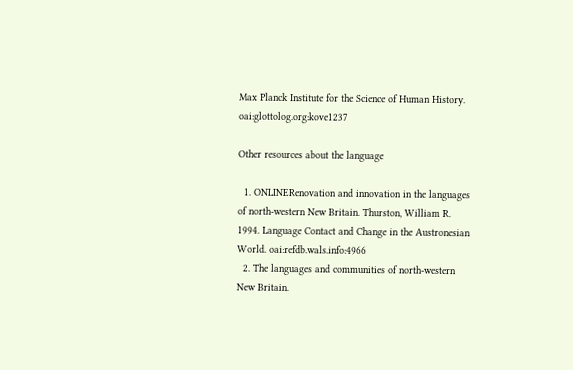Max Planck Institute for the Science of Human History. oai:glottolog.org:kove1237

Other resources about the language

  1. ONLINERenovation and innovation in the languages of north-western New Britain. Thurston, William R. 1994. Language Contact and Change in the Austronesian World. oai:refdb.wals.info:4966
  2. The languages and communities of north-western New Britain.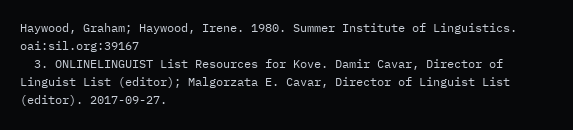Haywood, Graham; Haywood, Irene. 1980. Summer Institute of Linguistics. oai:sil.org:39167
  3. ONLINELINGUIST List Resources for Kove. Damir Cavar, Director of Linguist List (editor); Malgorzata E. Cavar, Director of Linguist List (editor). 2017-09-27.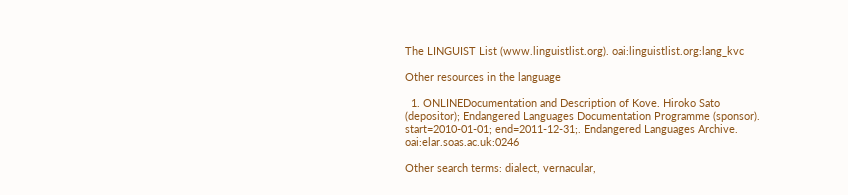The LINGUIST List (www.linguistlist.org). oai:linguistlist.org:lang_kvc

Other resources in the language

  1. ONLINEDocumentation and Description of Kove. Hiroko Sato (depositor); Endangered Languages Documentation Programme (sponsor). start=2010-01-01; end=2011-12-31;. Endangered Languages Archive. oai:elar.soas.ac.uk:0246

Other search terms: dialect, vernacular,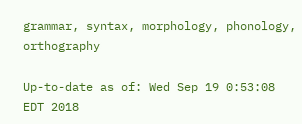grammar, syntax, morphology, phonology, orthography

Up-to-date as of: Wed Sep 19 0:53:08 EDT 2018